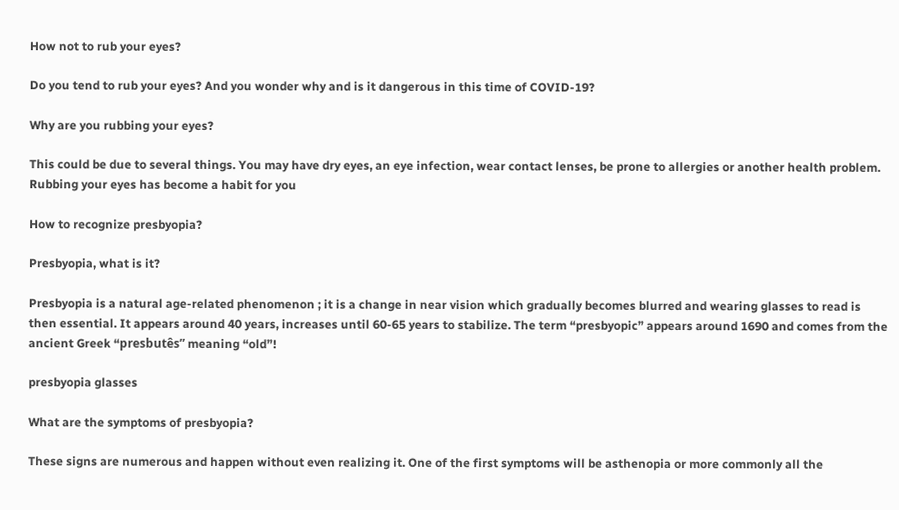How not to rub your eyes?

Do you tend to rub your eyes? And you wonder why and is it dangerous in this time of COVID-19?

Why are you rubbing your eyes?

This could be due to several things. You may have dry eyes, an eye infection, wear contact lenses, be prone to allergies or another health problem. Rubbing your eyes has become a habit for you

How to recognize presbyopia?

Presbyopia, what is it?

Presbyopia is a natural age-related phenomenon ; it is a change in near vision which gradually becomes blurred and wearing glasses to read is then essential. It appears around 40 years, increases until 60-65 years to stabilize. The term “presbyopic” appears around 1690 and comes from the ancient Greek “presbutês” meaning “old”!

presbyopia glasses

What are the symptoms of presbyopia?

These signs are numerous and happen without even realizing it. One of the first symptoms will be asthenopia or more commonly all the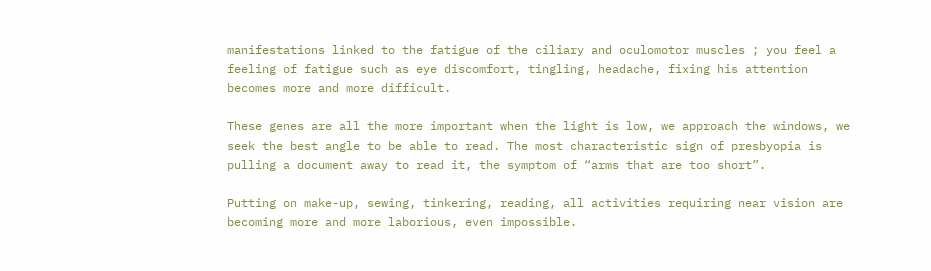manifestations linked to the fatigue of the ciliary and oculomotor muscles ; you feel a feeling of fatigue such as eye discomfort, tingling, headache, fixing his attention becomes more and more difficult.

These genes are all the more important when the light is low, we approach the windows, we seek the best angle to be able to read. The most characteristic sign of presbyopia is pulling a document away to read it, the symptom of “arms that are too short”.

Putting on make-up, sewing, tinkering, reading, all activities requiring near vision are becoming more and more laborious, even impossible.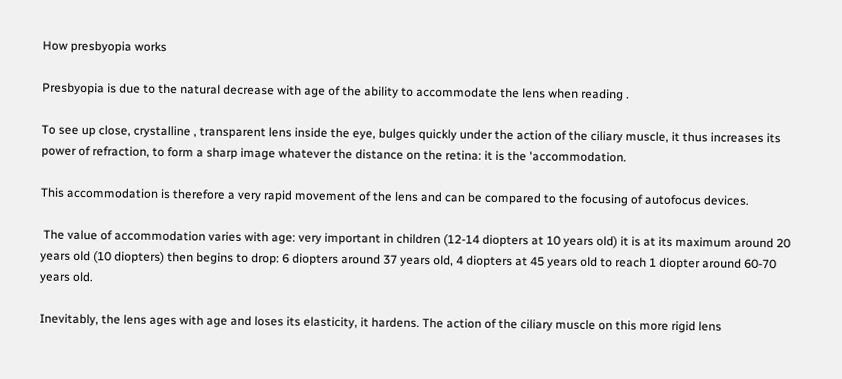How presbyopia works

Presbyopia is due to the natural decrease with age of the ability to accommodate the lens when reading .

To see up close, crystalline , transparent lens inside the eye, bulges quickly under the action of the ciliary muscle, it thus increases its power of refraction, to form a sharp image whatever the distance on the retina: it is the 'accommodation.

This accommodation is therefore a very rapid movement of the lens and can be compared to the focusing of autofocus devices.

 The value of accommodation varies with age: very important in children (12-14 diopters at 10 years old) it is at its maximum around 20 years old (10 diopters) then begins to drop: 6 diopters around 37 years old, 4 diopters at 45 years old to reach 1 diopter around 60-70 years old.

Inevitably, the lens ages with age and loses its elasticity, it hardens. The action of the ciliary muscle on this more rigid lens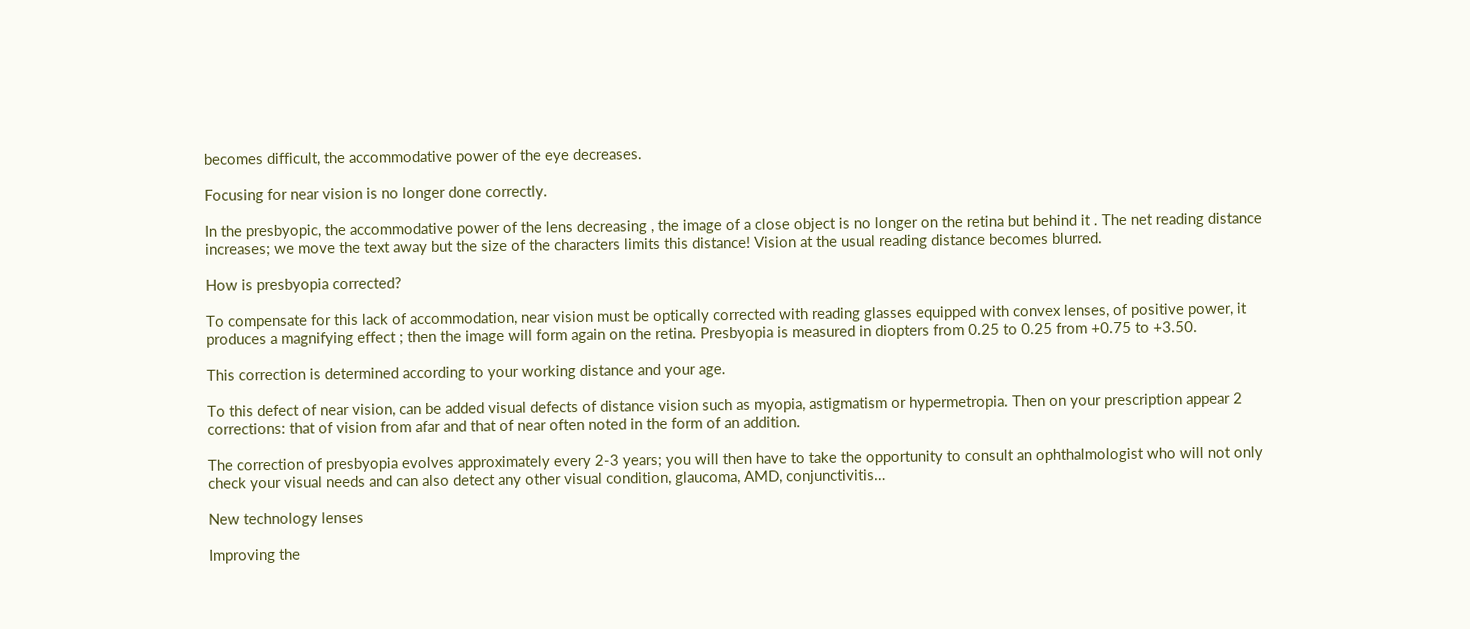becomes difficult, the accommodative power of the eye decreases.

Focusing for near vision is no longer done correctly.

In the presbyopic, the accommodative power of the lens decreasing , the image of a close object is no longer on the retina but behind it . The net reading distance increases; we move the text away but the size of the characters limits this distance! Vision at the usual reading distance becomes blurred.

How is presbyopia corrected?

To compensate for this lack of accommodation, near vision must be optically corrected with reading glasses equipped with convex lenses, of positive power, it produces a magnifying effect ; then the image will form again on the retina. Presbyopia is measured in diopters from 0.25 to 0.25 from +0.75 to +3.50.

This correction is determined according to your working distance and your age.

To this defect of near vision, can be added visual defects of distance vision such as myopia, astigmatism or hypermetropia. Then on your prescription appear 2 corrections: that of vision from afar and that of near often noted in the form of an addition.

The correction of presbyopia evolves approximately every 2-3 years; you will then have to take the opportunity to consult an ophthalmologist who will not only check your visual needs and can also detect any other visual condition, glaucoma, AMD, conjunctivitis…

New technology lenses

Improving the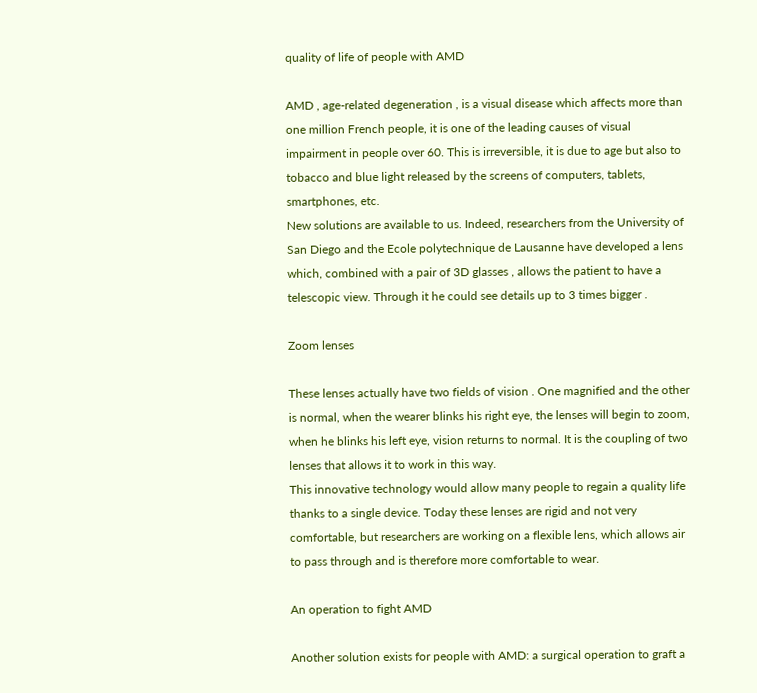quality of life of people with AMD

AMD , age-related degeneration , is a visual disease which affects more than one million French people, it is one of the leading causes of visual impairment in people over 60. This is irreversible, it is due to age but also to tobacco and blue light released by the screens of computers, tablets, smartphones, etc.
New solutions are available to us. Indeed, researchers from the University of San Diego and the Ecole polytechnique de Lausanne have developed a lens which, combined with a pair of 3D glasses , allows the patient to have a telescopic view. Through it he could see details up to 3 times bigger .

Zoom lenses

These lenses actually have two fields of vision . One magnified and the other is normal, when the wearer blinks his right eye, the lenses will begin to zoom, when he blinks his left eye, vision returns to normal. It is the coupling of two lenses that allows it to work in this way.
This innovative technology would allow many people to regain a quality life thanks to a single device. Today these lenses are rigid and not very comfortable, but researchers are working on a flexible lens, which allows air to pass through and is therefore more comfortable to wear.

An operation to fight AMD

Another solution exists for people with AMD: a surgical operation to graft a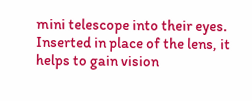mini telescope into their eyes. Inserted in place of the lens, it helps to gain vision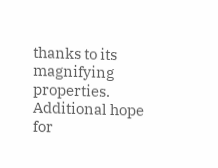thanks to its magnifying properties. Additional hope for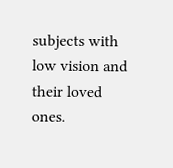subjects with low vision and their loved ones.